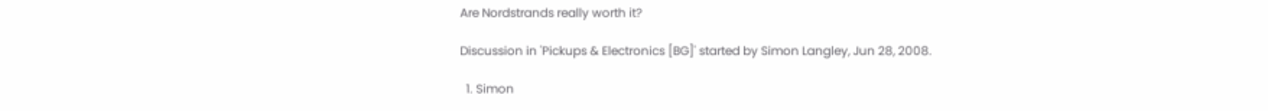Are Nordstrands really worth it?

Discussion in 'Pickups & Electronics [BG]' started by Simon Langley, Jun 28, 2008.

  1. Simon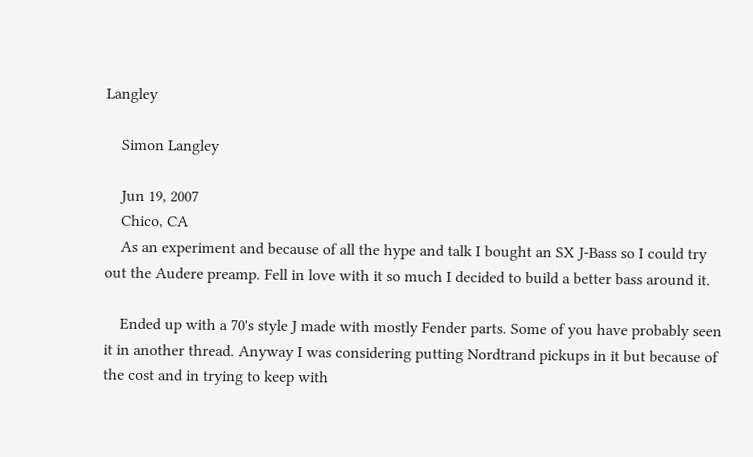Langley

    Simon Langley

    Jun 19, 2007
    Chico, CA
    As an experiment and because of all the hype and talk I bought an SX J-Bass so I could try out the Audere preamp. Fell in love with it so much I decided to build a better bass around it.

    Ended up with a 70's style J made with mostly Fender parts. Some of you have probably seen it in another thread. Anyway I was considering putting Nordtrand pickups in it but because of the cost and in trying to keep with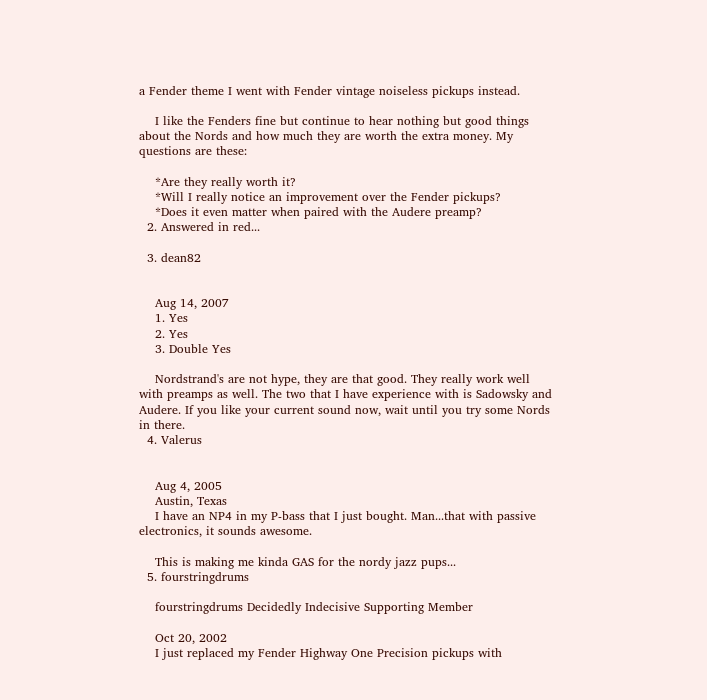a Fender theme I went with Fender vintage noiseless pickups instead.

    I like the Fenders fine but continue to hear nothing but good things about the Nords and how much they are worth the extra money. My questions are these:

    *Are they really worth it?
    *Will I really notice an improvement over the Fender pickups?
    *Does it even matter when paired with the Audere preamp?
  2. Answered in red...

  3. dean82


    Aug 14, 2007
    1. Yes
    2. Yes
    3. Double Yes

    Nordstrand's are not hype, they are that good. They really work well with preamps as well. The two that I have experience with is Sadowsky and Audere. If you like your current sound now, wait until you try some Nords in there.
  4. Valerus


    Aug 4, 2005
    Austin, Texas
    I have an NP4 in my P-bass that I just bought. Man...that with passive electronics, it sounds awesome.

    This is making me kinda GAS for the nordy jazz pups...
  5. fourstringdrums

    fourstringdrums Decidedly Indecisive Supporting Member

    Oct 20, 2002
    I just replaced my Fender Highway One Precision pickups with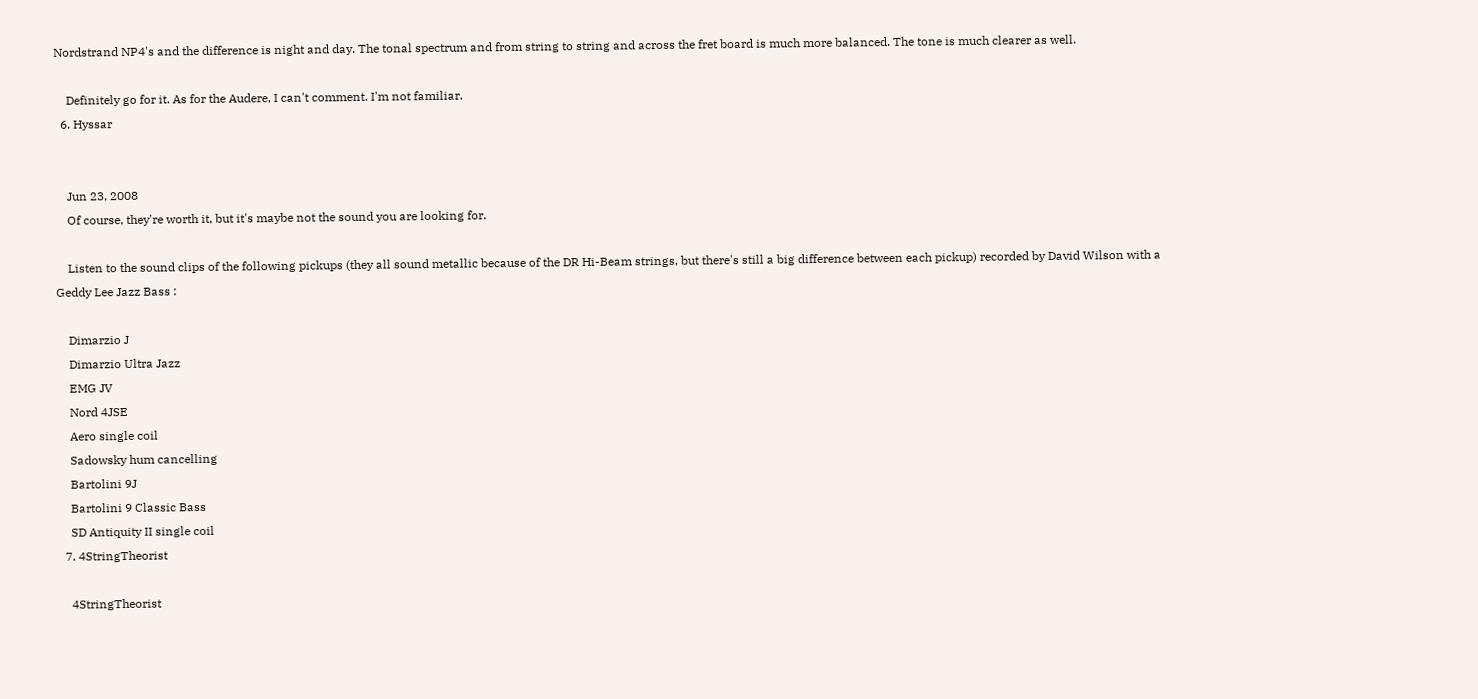Nordstrand NP4's and the difference is night and day. The tonal spectrum and from string to string and across the fret board is much more balanced. The tone is much clearer as well.

    Definitely go for it. As for the Audere, I can't comment. I'm not familiar.
  6. Hyssar


    Jun 23, 2008
    Of course, they're worth it, but it's maybe not the sound you are looking for.

    Listen to the sound clips of the following pickups (they all sound metallic because of the DR Hi-Beam strings, but there's still a big difference between each pickup) recorded by David Wilson with a Geddy Lee Jazz Bass :

    Dimarzio J
    Dimarzio Ultra Jazz
    EMG JV
    Nord 4JSE
    Aero single coil
    Sadowsky hum cancelling
    Bartolini 9J
    Bartolini 9 Classic Bass
    SD Antiquity II single coil
  7. 4StringTheorist

    4StringTheorist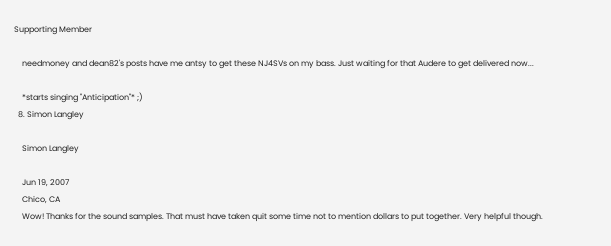Supporting Member

    needmoney and dean82's posts have me antsy to get these NJ4SVs on my bass. Just waiting for that Audere to get delivered now...

    *starts singing "Anticipation"* ;)
  8. Simon Langley

    Simon Langley

    Jun 19, 2007
    Chico, CA
    Wow! Thanks for the sound samples. That must have taken quit some time not to mention dollars to put together. Very helpful though.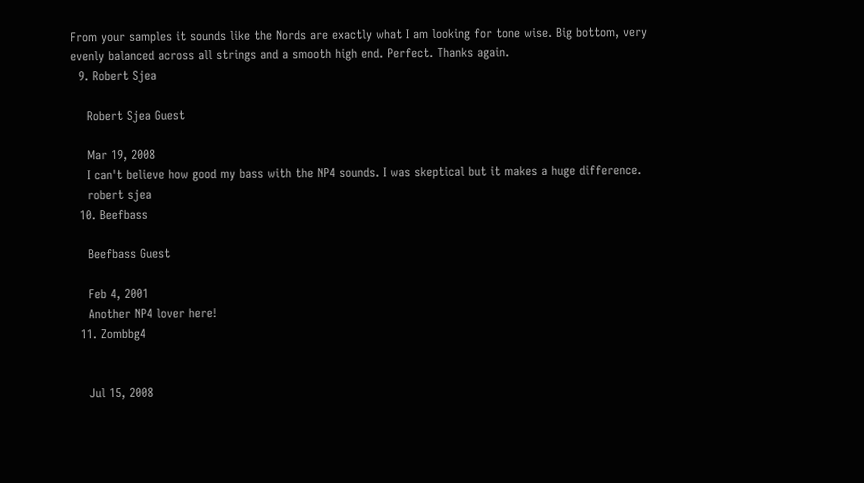From your samples it sounds like the Nords are exactly what I am looking for tone wise. Big bottom, very evenly balanced across all strings and a smooth high end. Perfect. Thanks again.
  9. Robert Sjea

    Robert Sjea Guest

    Mar 19, 2008
    I can't believe how good my bass with the NP4 sounds. I was skeptical but it makes a huge difference.
    robert sjea
  10. Beefbass

    Beefbass Guest

    Feb 4, 2001
    Another NP4 lover here!
  11. Zombbg4


    Jul 15, 2008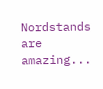Nordstands are amazing...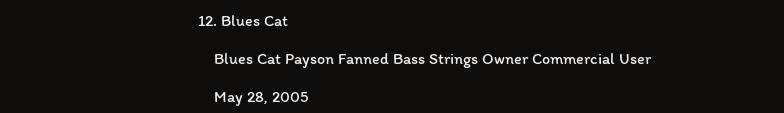12. Blues Cat

    Blues Cat Payson Fanned Bass Strings Owner Commercial User

    May 28, 2005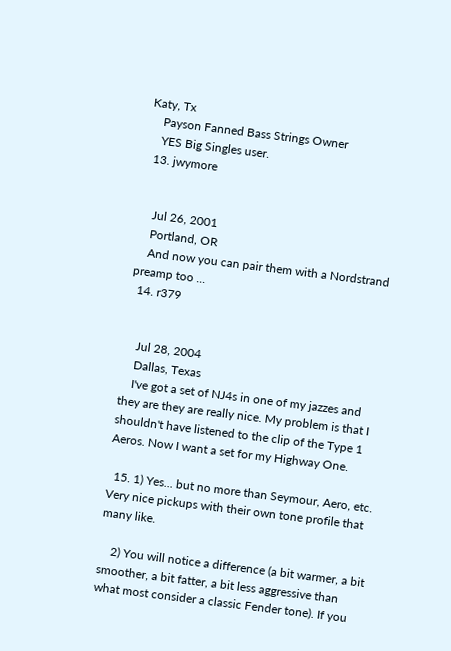Katy, Tx
    Payson Fanned Bass Strings Owner
    YES Big Singles user.
  13. jwymore


    Jul 26, 2001
    Portland, OR
    And now you can pair them with a Nordstrand preamp too ...
  14. r379


    Jul 28, 2004
    Dallas, Texas
    I've got a set of NJ4s in one of my jazzes and they are they are really nice. My problem is that I shouldn't have listened to the clip of the Type 1 Aeros. Now I want a set for my Highway One.

  15. 1) Yes... but no more than Seymour, Aero, etc. Very nice pickups with their own tone profile that many like.

    2) You will notice a difference (a bit warmer, a bit smoother, a bit fatter, a bit less aggressive than what most consider a classic Fender tone). If you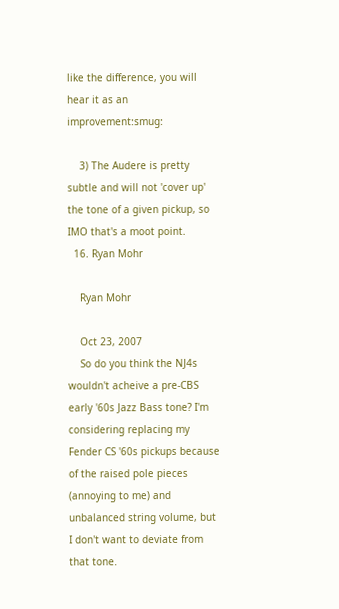like the difference, you will hear it as an improvement:smug:

    3) The Audere is pretty subtle and will not 'cover up' the tone of a given pickup, so IMO that's a moot point.
  16. Ryan Mohr

    Ryan Mohr

    Oct 23, 2007
    So do you think the NJ4s wouldn't acheive a pre-CBS early '60s Jazz Bass tone? I'm considering replacing my Fender CS '60s pickups because of the raised pole pieces (annoying to me) and unbalanced string volume, but I don't want to deviate from that tone.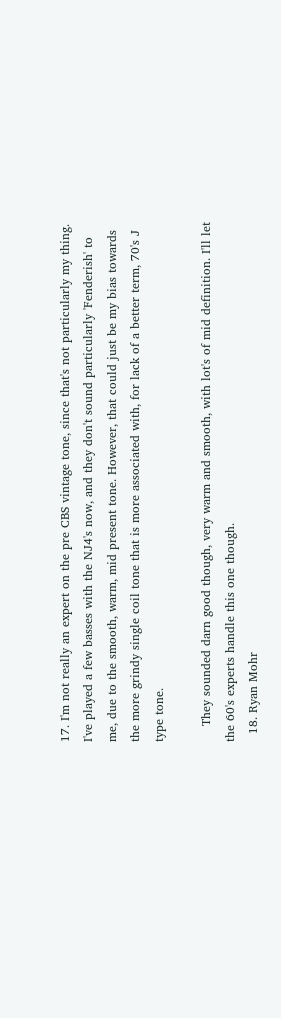17. I'm not really an expert on the pre CBS vintage tone, since that's not particularly my thing. I've played a few basses with the NJ4's now, and they don't sound particularly 'Fenderish' to me, due to the smooth, warm, mid present tone. However, that could just be my bias towards the more grindy single coil tone that is more associated with, for lack of a better term, 70's J type tone.

    They sounded darn good though, very warm and smooth, with lot's of mid definition. I'll let the 60's experts handle this one though.
  18. Ryan Mohr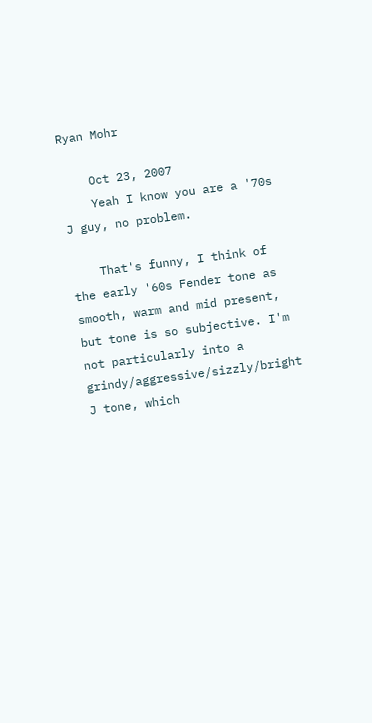Ryan Mohr

    Oct 23, 2007
    Yeah I know you are a '70s J guy, no problem.

    That's funny, I think of the early '60s Fender tone as smooth, warm and mid present, but tone is so subjective. I'm not particularly into a grindy/aggressive/sizzly/bright J tone, which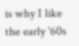is why I like the early '60s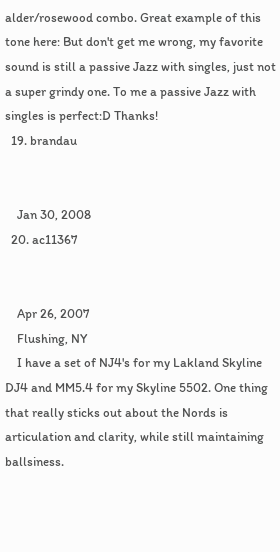alder/rosewood combo. Great example of this tone here: But don't get me wrong, my favorite sound is still a passive Jazz with singles, just not a super grindy one. To me a passive Jazz with singles is perfect:D Thanks!
  19. brandau


    Jan 30, 2008
  20. ac11367


    Apr 26, 2007
    Flushing, NY
    I have a set of NJ4's for my Lakland Skyline DJ4 and MM5.4 for my Skyline 5502. One thing that really sticks out about the Nords is articulation and clarity, while still maintaining ballsiness.